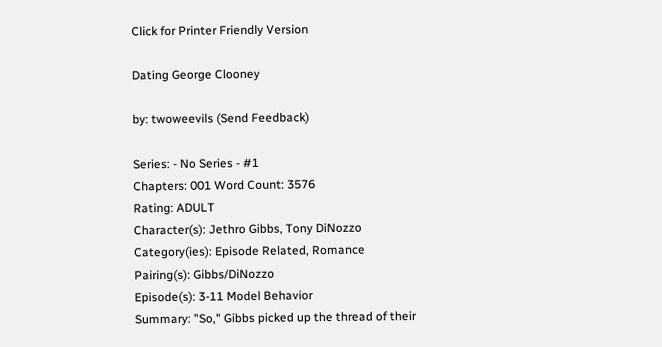Click for Printer Friendly Version

Dating George Clooney

by: twoweevils (Send Feedback)

Series: - No Series - #1
Chapters: 001 Word Count: 3576
Rating: ADULT
Character(s): Jethro Gibbs, Tony DiNozzo
Category(ies): Episode Related, Romance
Pairing(s): Gibbs/DiNozzo
Episode(s): 3-11 Model Behavior
Summary: "So," Gibbs picked up the thread of their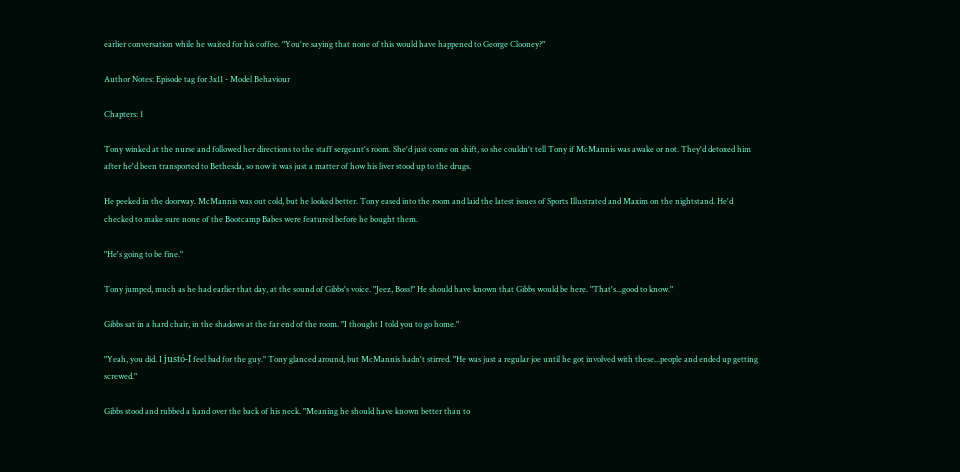earlier conversation while he waited for his coffee. "You're saying that none of this would have happened to George Clooney?"

Author Notes: Episode tag for 3x11 - Model Behaviour

Chapters: 1

Tony winked at the nurse and followed her directions to the staff sergeant's room. She'd just come on shift, so she couldn't tell Tony if McMannis was awake or not. They'd detoxed him after he'd been transported to Bethesda, so now it was just a matter of how his liver stood up to the drugs.

He peeked in the doorway. McMannis was out cold, but he looked better. Tony eased into the room and laid the latest issues of Sports Illustrated and Maxim on the nightstand. He'd checked to make sure none of the Bootcamp Babes were featured before he bought them.

"He's going to be fine."

Tony jumped, much as he had earlier that day, at the sound of Gibbs's voice. "Jeez, Boss!" He should have known that Gibbs would be here. "That's...good to know."

Gibbs sat in a hard chair, in the shadows at the far end of the room. "I thought I told you to go home."

"Yeah, you did. I justó-I feel bad for the guy." Tony glanced around, but McMannis hadn't stirred. "He was just a regular joe until he got involved with these...people and ended up getting screwed."

Gibbs stood and rubbed a hand over the back of his neck. "Meaning he should have known better than to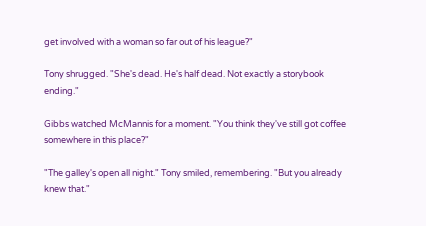get involved with a woman so far out of his league?"

Tony shrugged. "She's dead. He's half dead. Not exactly a storybook ending."

Gibbs watched McMannis for a moment. "You think they've still got coffee somewhere in this place?"

"The galley's open all night." Tony smiled, remembering. "But you already knew that."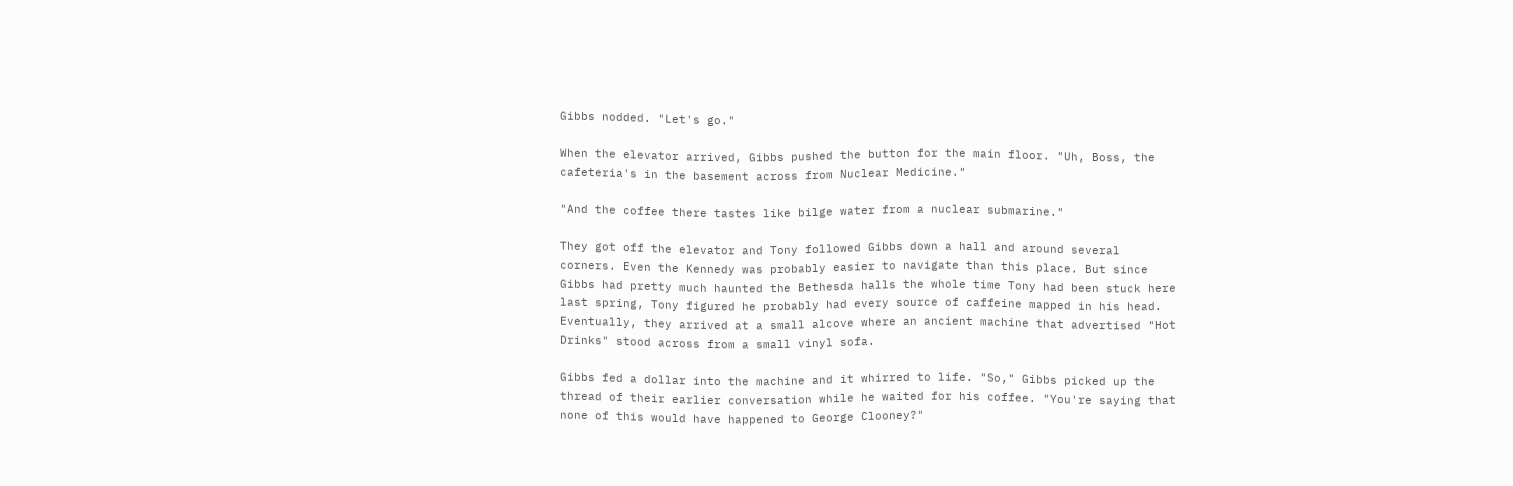Gibbs nodded. "Let's go."

When the elevator arrived, Gibbs pushed the button for the main floor. "Uh, Boss, the cafeteria's in the basement across from Nuclear Medicine."

"And the coffee there tastes like bilge water from a nuclear submarine."

They got off the elevator and Tony followed Gibbs down a hall and around several corners. Even the Kennedy was probably easier to navigate than this place. But since Gibbs had pretty much haunted the Bethesda halls the whole time Tony had been stuck here last spring, Tony figured he probably had every source of caffeine mapped in his head. Eventually, they arrived at a small alcove where an ancient machine that advertised "Hot Drinks" stood across from a small vinyl sofa.

Gibbs fed a dollar into the machine and it whirred to life. "So," Gibbs picked up the thread of their earlier conversation while he waited for his coffee. "You're saying that none of this would have happened to George Clooney?"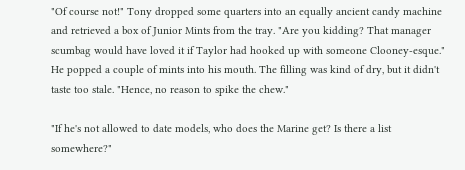"Of course not!" Tony dropped some quarters into an equally ancient candy machine and retrieved a box of Junior Mints from the tray. "Are you kidding? That manager scumbag would have loved it if Taylor had hooked up with someone Clooney-esque." He popped a couple of mints into his mouth. The filling was kind of dry, but it didn't taste too stale. "Hence, no reason to spike the chew."

"If he's not allowed to date models, who does the Marine get? Is there a list somewhere?"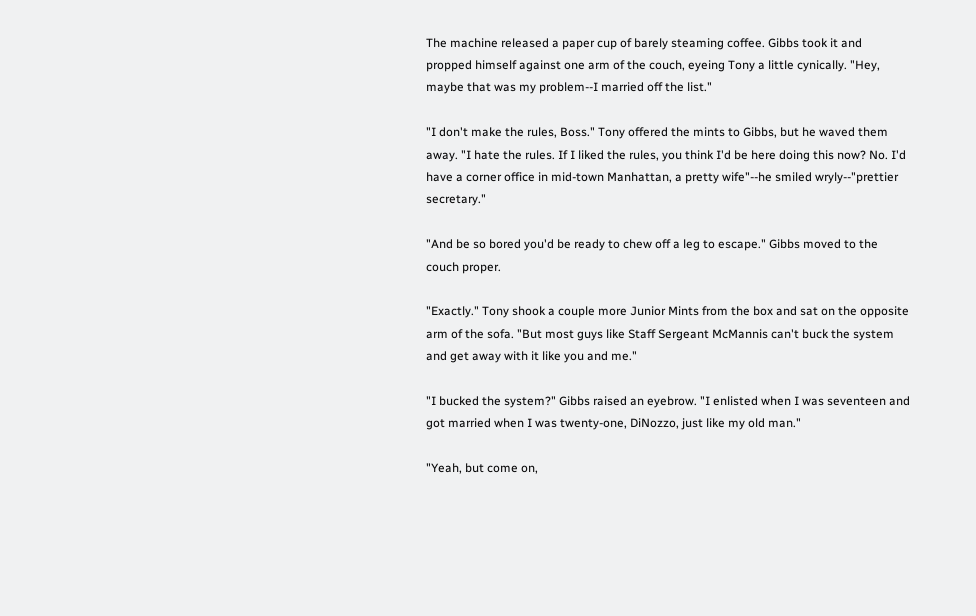The machine released a paper cup of barely steaming coffee. Gibbs took it and propped himself against one arm of the couch, eyeing Tony a little cynically. "Hey, maybe that was my problem--I married off the list."

"I don't make the rules, Boss." Tony offered the mints to Gibbs, but he waved them away. "I hate the rules. If I liked the rules, you think I'd be here doing this now? No. I'd have a corner office in mid-town Manhattan, a pretty wife"--he smiled wryly--"prettier secretary."

"And be so bored you'd be ready to chew off a leg to escape." Gibbs moved to the couch proper.

"Exactly." Tony shook a couple more Junior Mints from the box and sat on the opposite arm of the sofa. "But most guys like Staff Sergeant McMannis can't buck the system and get away with it like you and me."

"I bucked the system?" Gibbs raised an eyebrow. "I enlisted when I was seventeen and got married when I was twenty-one, DiNozzo, just like my old man."

"Yeah, but come on,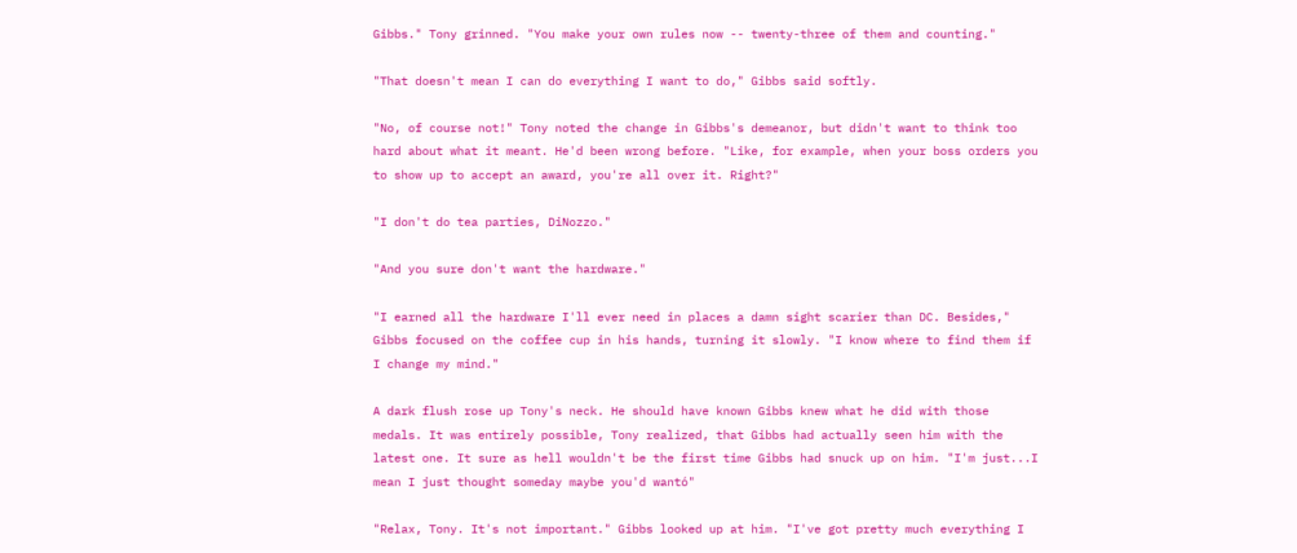Gibbs." Tony grinned. "You make your own rules now -- twenty-three of them and counting."

"That doesn't mean I can do everything I want to do," Gibbs said softly.

"No, of course not!" Tony noted the change in Gibbs's demeanor, but didn't want to think too hard about what it meant. He'd been wrong before. "Like, for example, when your boss orders you to show up to accept an award, you're all over it. Right?"

"I don't do tea parties, DiNozzo."

"And you sure don't want the hardware."

"I earned all the hardware I'll ever need in places a damn sight scarier than DC. Besides," Gibbs focused on the coffee cup in his hands, turning it slowly. "I know where to find them if I change my mind."

A dark flush rose up Tony's neck. He should have known Gibbs knew what he did with those medals. It was entirely possible, Tony realized, that Gibbs had actually seen him with the latest one. It sure as hell wouldn't be the first time Gibbs had snuck up on him. "I'm just...I mean I just thought someday maybe you'd wantó"

"Relax, Tony. It's not important." Gibbs looked up at him. "I've got pretty much everything I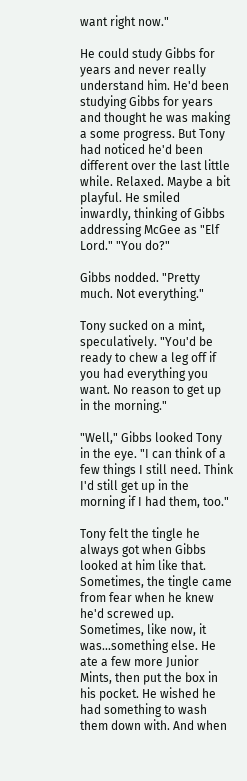want right now."

He could study Gibbs for years and never really understand him. He'd been studying Gibbs for years and thought he was making a some progress. But Tony had noticed he'd been different over the last little while. Relaxed. Maybe a bit playful. He smiled inwardly, thinking of Gibbs addressing McGee as "Elf Lord." "You do?"

Gibbs nodded. "Pretty much. Not everything."

Tony sucked on a mint, speculatively. "You'd be ready to chew a leg off if you had everything you want. No reason to get up in the morning."

"Well," Gibbs looked Tony in the eye. "I can think of a few things I still need. Think I'd still get up in the morning if I had them, too."

Tony felt the tingle he always got when Gibbs looked at him like that. Sometimes, the tingle came from fear when he knew he'd screwed up. Sometimes, like now, it was...something else. He ate a few more Junior Mints, then put the box in his pocket. He wished he had something to wash them down with. And when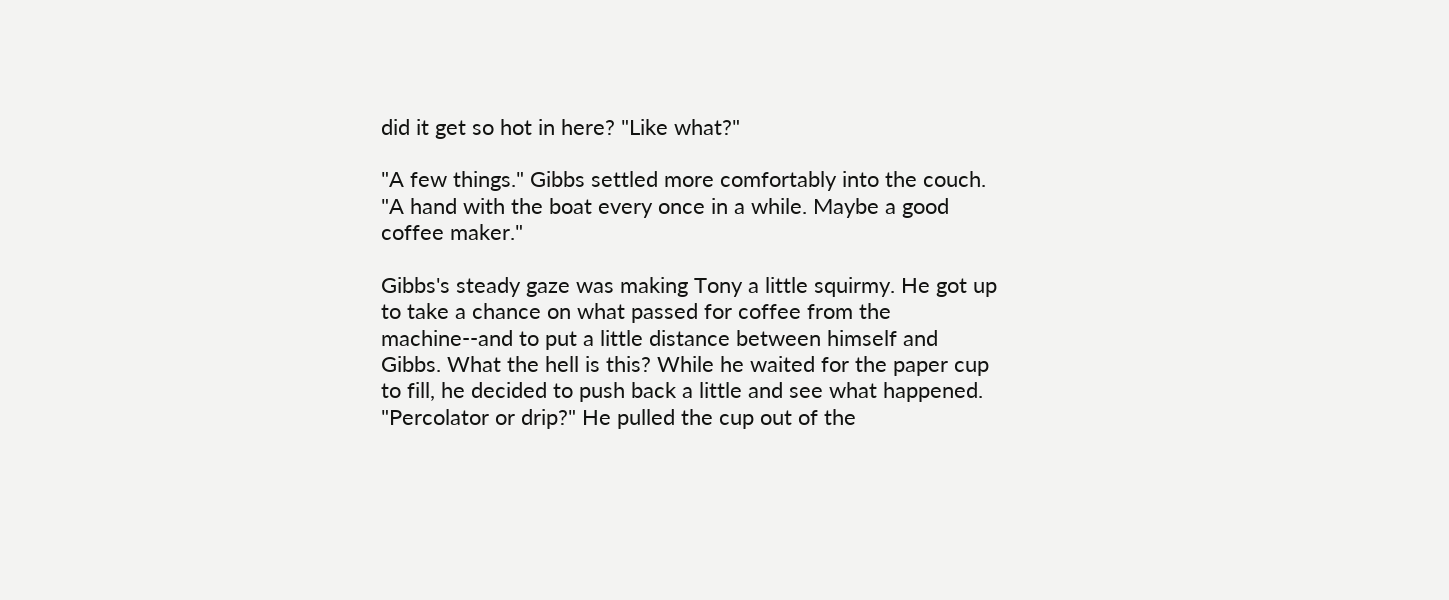did it get so hot in here? "Like what?"

"A few things." Gibbs settled more comfortably into the couch. "A hand with the boat every once in a while. Maybe a good coffee maker."

Gibbs's steady gaze was making Tony a little squirmy. He got up to take a chance on what passed for coffee from the machine--and to put a little distance between himself and Gibbs. What the hell is this? While he waited for the paper cup to fill, he decided to push back a little and see what happened. "Percolator or drip?" He pulled the cup out of the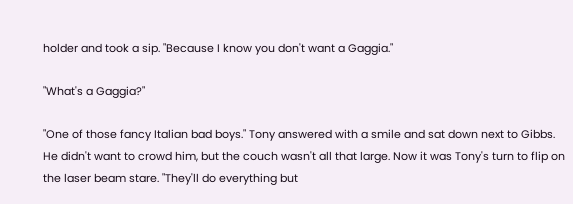holder and took a sip. "Because I know you don't want a Gaggia."

"What's a Gaggia?"

"One of those fancy Italian bad boys." Tony answered with a smile and sat down next to Gibbs. He didn't want to crowd him, but the couch wasn't all that large. Now it was Tony's turn to flip on the laser beam stare. "They'll do everything but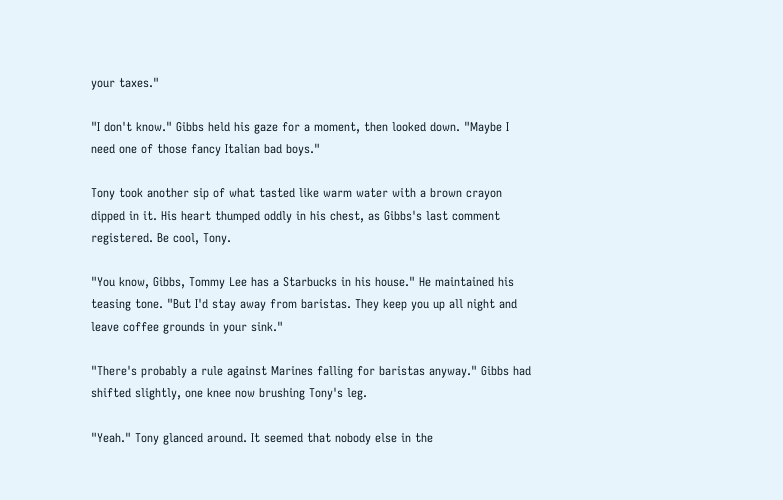your taxes."

"I don't know." Gibbs held his gaze for a moment, then looked down. "Maybe I need one of those fancy Italian bad boys."

Tony took another sip of what tasted like warm water with a brown crayon dipped in it. His heart thumped oddly in his chest, as Gibbs's last comment registered. Be cool, Tony.

"You know, Gibbs, Tommy Lee has a Starbucks in his house." He maintained his teasing tone. "But I'd stay away from baristas. They keep you up all night and leave coffee grounds in your sink."

"There's probably a rule against Marines falling for baristas anyway." Gibbs had shifted slightly, one knee now brushing Tony's leg.

"Yeah." Tony glanced around. It seemed that nobody else in the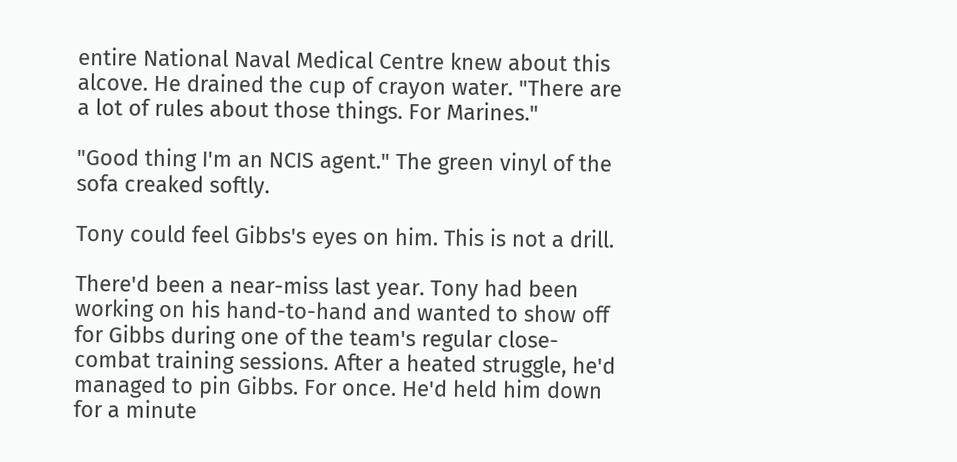entire National Naval Medical Centre knew about this alcove. He drained the cup of crayon water. "There are a lot of rules about those things. For Marines."

"Good thing I'm an NCIS agent." The green vinyl of the sofa creaked softly.

Tony could feel Gibbs's eyes on him. This is not a drill.

There'd been a near-miss last year. Tony had been working on his hand-to-hand and wanted to show off for Gibbs during one of the team's regular close-combat training sessions. After a heated struggle, he'd managed to pin Gibbs. For once. He'd held him down for a minute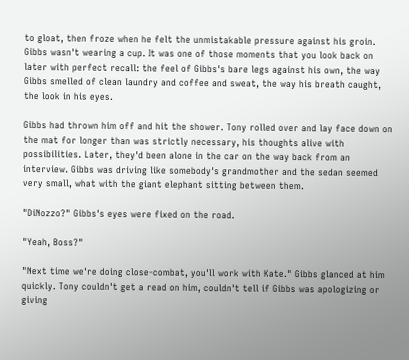to gloat, then froze when he felt the unmistakable pressure against his groin. Gibbs wasn't wearing a cup. It was one of those moments that you look back on later with perfect recall: the feel of Gibbs's bare legs against his own, the way Gibbs smelled of clean laundry and coffee and sweat, the way his breath caught, the look in his eyes.

Gibbs had thrown him off and hit the shower. Tony rolled over and lay face down on the mat for longer than was strictly necessary, his thoughts alive with possibilities. Later, they'd been alone in the car on the way back from an interview. Gibbs was driving like somebody's grandmother and the sedan seemed very small, what with the giant elephant sitting between them.

"DiNozzo?" Gibbs's eyes were fixed on the road.

"Yeah, Boss?"

"Next time we're doing close-combat, you'll work with Kate." Gibbs glanced at him quickly. Tony couldn't get a read on him, couldn't tell if Gibbs was apologizing or giving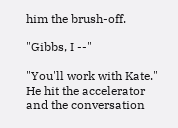him the brush-off.

"Gibbs, I --"

"You'll work with Kate." He hit the accelerator and the conversation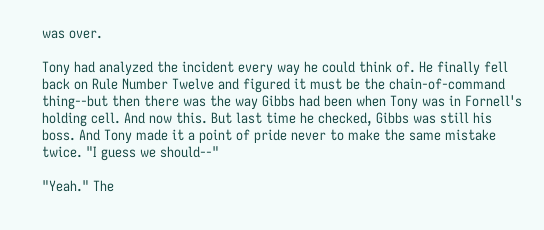was over.

Tony had analyzed the incident every way he could think of. He finally fell back on Rule Number Twelve and figured it must be the chain-of-command thing--but then there was the way Gibbs had been when Tony was in Fornell's holding cell. And now this. But last time he checked, Gibbs was still his boss. And Tony made it a point of pride never to make the same mistake twice. "I guess we should--"

"Yeah." The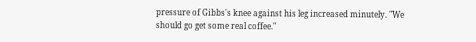pressure of Gibbs's knee against his leg increased minutely. "We should go get some real coffee."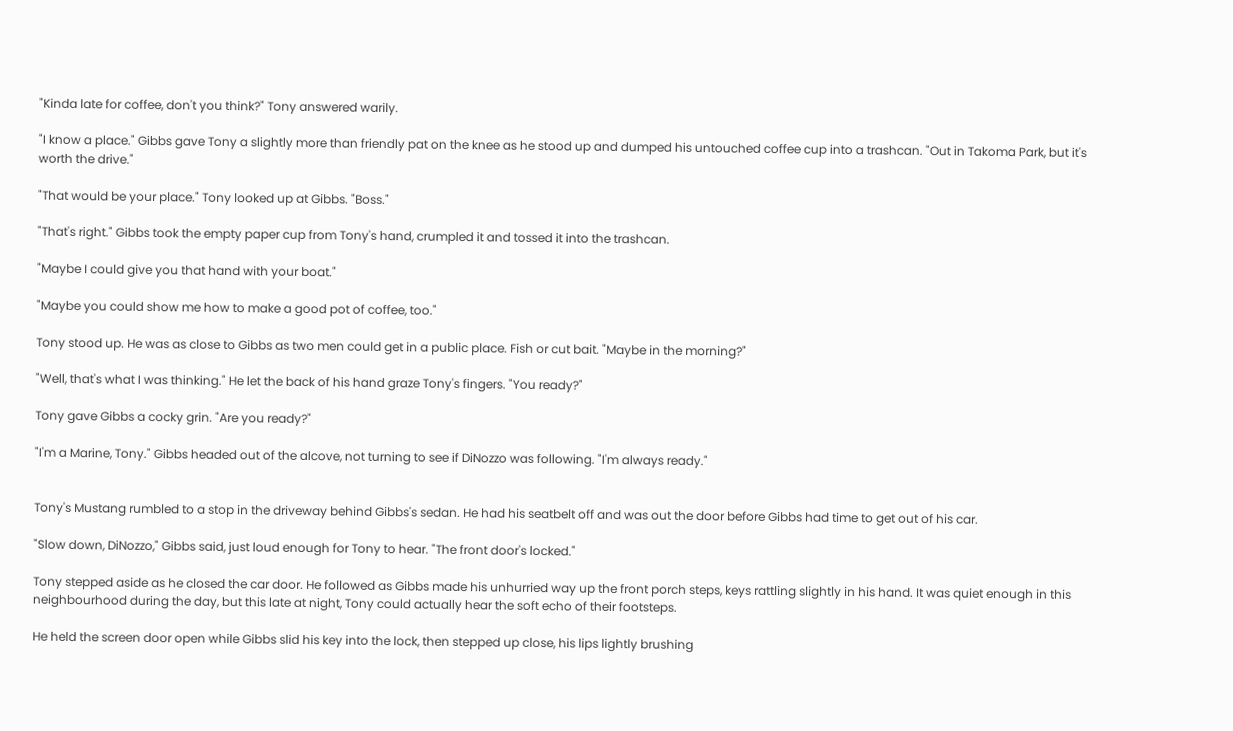"Kinda late for coffee, don't you think?" Tony answered warily.

"I know a place." Gibbs gave Tony a slightly more than friendly pat on the knee as he stood up and dumped his untouched coffee cup into a trashcan. "Out in Takoma Park, but it's worth the drive."

"That would be your place." Tony looked up at Gibbs. "Boss."

"That's right." Gibbs took the empty paper cup from Tony's hand, crumpled it and tossed it into the trashcan.

"Maybe I could give you that hand with your boat."

"Maybe you could show me how to make a good pot of coffee, too."

Tony stood up. He was as close to Gibbs as two men could get in a public place. Fish or cut bait. "Maybe in the morning?"

"Well, that's what I was thinking." He let the back of his hand graze Tony's fingers. "You ready?"

Tony gave Gibbs a cocky grin. "Are you ready?"

"I'm a Marine, Tony." Gibbs headed out of the alcove, not turning to see if DiNozzo was following. "I'm always ready."


Tony's Mustang rumbled to a stop in the driveway behind Gibbs's sedan. He had his seatbelt off and was out the door before Gibbs had time to get out of his car.

"Slow down, DiNozzo," Gibbs said, just loud enough for Tony to hear. "The front door's locked."

Tony stepped aside as he closed the car door. He followed as Gibbs made his unhurried way up the front porch steps, keys rattling slightly in his hand. It was quiet enough in this neighbourhood during the day, but this late at night, Tony could actually hear the soft echo of their footsteps.

He held the screen door open while Gibbs slid his key into the lock, then stepped up close, his lips lightly brushing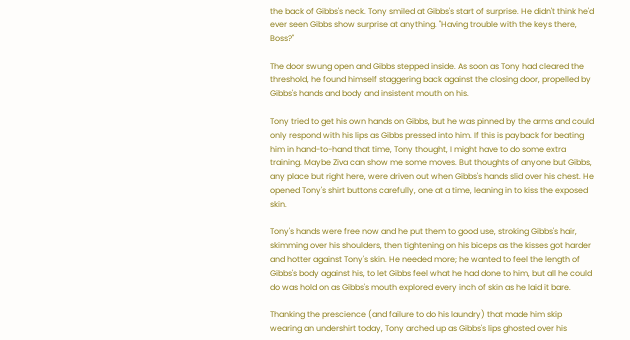the back of Gibbs's neck. Tony smiled at Gibbs's start of surprise. He didn't think he'd ever seen Gibbs show surprise at anything. "Having trouble with the keys there, Boss?"

The door swung open and Gibbs stepped inside. As soon as Tony had cleared the threshold, he found himself staggering back against the closing door, propelled by Gibbs's hands and body and insistent mouth on his.

Tony tried to get his own hands on Gibbs, but he was pinned by the arms and could only respond with his lips as Gibbs pressed into him. If this is payback for beating him in hand-to-hand that time, Tony thought, I might have to do some extra training. Maybe Ziva can show me some moves. But thoughts of anyone but Gibbs, any place but right here, were driven out when Gibbs's hands slid over his chest. He opened Tony's shirt buttons carefully, one at a time, leaning in to kiss the exposed skin.

Tony's hands were free now and he put them to good use, stroking Gibbs's hair, skimming over his shoulders, then tightening on his biceps as the kisses got harder and hotter against Tony's skin. He needed more; he wanted to feel the length of Gibbs's body against his, to let Gibbs feel what he had done to him, but all he could do was hold on as Gibbs's mouth explored every inch of skin as he laid it bare.

Thanking the prescience (and failure to do his laundry) that made him skip wearing an undershirt today, Tony arched up as Gibbs's lips ghosted over his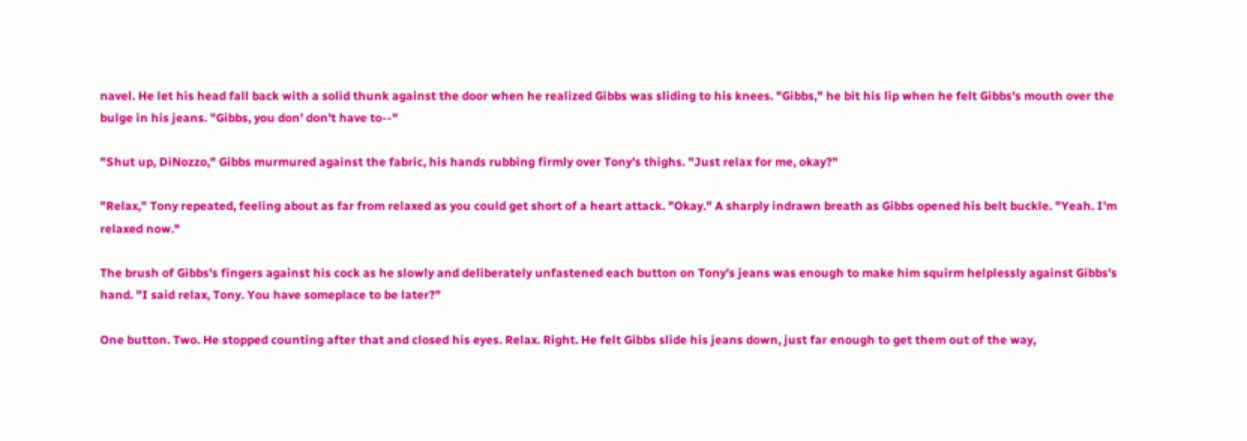navel. He let his head fall back with a solid thunk against the door when he realized Gibbs was sliding to his knees. "Gibbs," he bit his lip when he felt Gibbs's mouth over the bulge in his jeans. "Gibbs, you don' don't have to--"

"Shut up, DiNozzo," Gibbs murmured against the fabric, his hands rubbing firmly over Tony's thighs. "Just relax for me, okay?"

"Relax," Tony repeated, feeling about as far from relaxed as you could get short of a heart attack. "Okay." A sharply indrawn breath as Gibbs opened his belt buckle. "Yeah. I'm relaxed now."

The brush of Gibbs's fingers against his cock as he slowly and deliberately unfastened each button on Tony's jeans was enough to make him squirm helplessly against Gibbs's hand. "I said relax, Tony. You have someplace to be later?"

One button. Two. He stopped counting after that and closed his eyes. Relax. Right. He felt Gibbs slide his jeans down, just far enough to get them out of the way,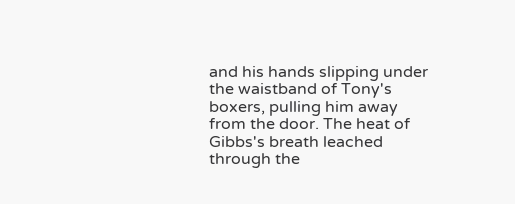and his hands slipping under the waistband of Tony's boxers, pulling him away from the door. The heat of Gibbs's breath leached through the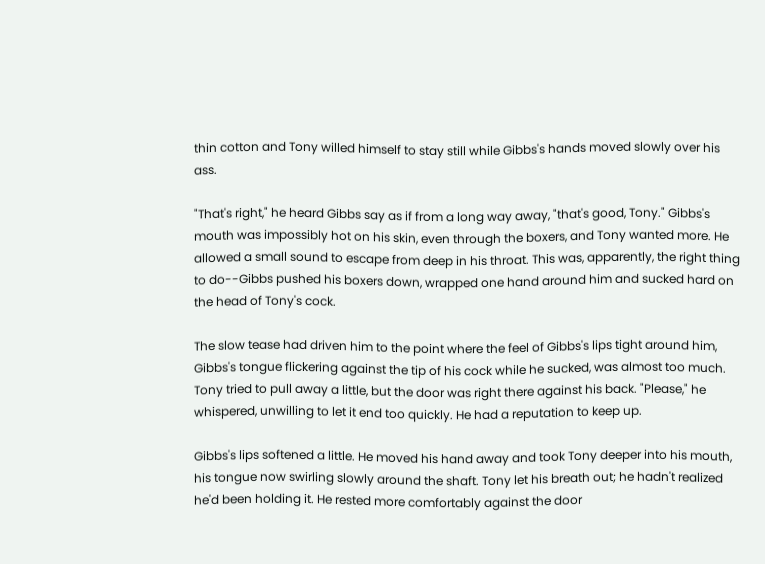thin cotton and Tony willed himself to stay still while Gibbs's hands moved slowly over his ass.

"That's right," he heard Gibbs say as if from a long way away, "that's good, Tony." Gibbs's mouth was impossibly hot on his skin, even through the boxers, and Tony wanted more. He allowed a small sound to escape from deep in his throat. This was, apparently, the right thing to do--Gibbs pushed his boxers down, wrapped one hand around him and sucked hard on the head of Tony's cock.

The slow tease had driven him to the point where the feel of Gibbs's lips tight around him, Gibbs's tongue flickering against the tip of his cock while he sucked, was almost too much. Tony tried to pull away a little, but the door was right there against his back. "Please," he whispered, unwilling to let it end too quickly. He had a reputation to keep up.

Gibbs's lips softened a little. He moved his hand away and took Tony deeper into his mouth, his tongue now swirling slowly around the shaft. Tony let his breath out; he hadn't realized he'd been holding it. He rested more comfortably against the door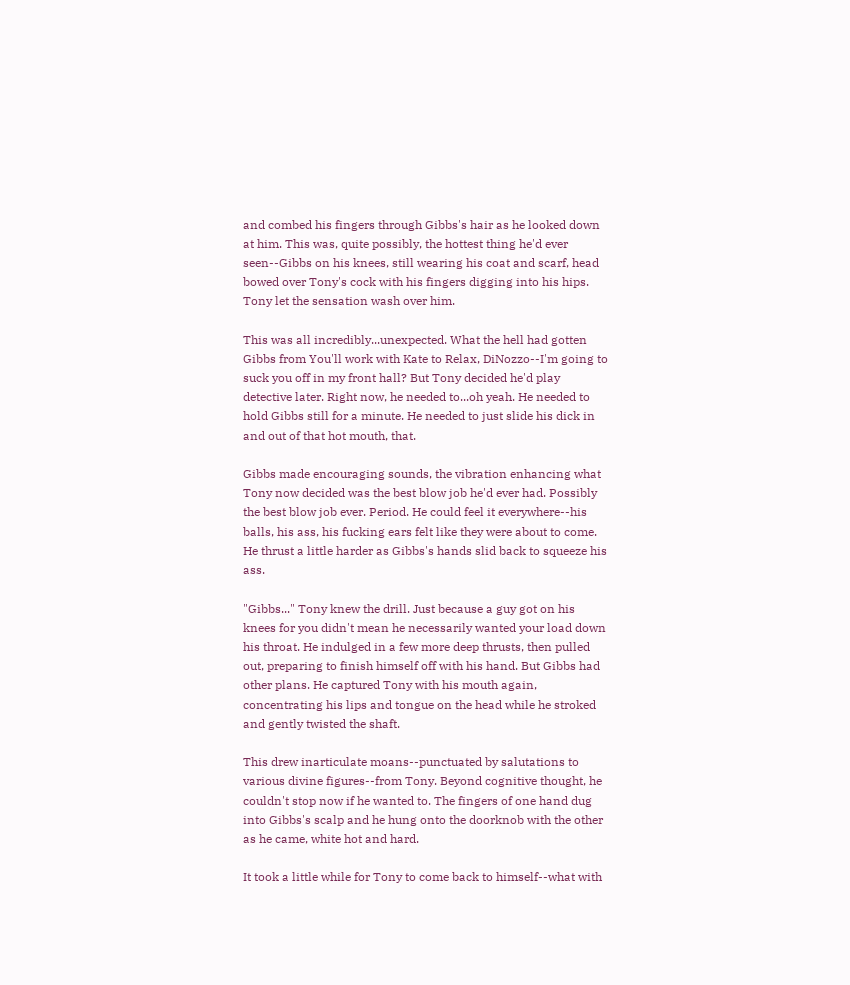and combed his fingers through Gibbs's hair as he looked down at him. This was, quite possibly, the hottest thing he'd ever seen--Gibbs on his knees, still wearing his coat and scarf, head bowed over Tony's cock with his fingers digging into his hips. Tony let the sensation wash over him.

This was all incredibly...unexpected. What the hell had gotten Gibbs from You'll work with Kate to Relax, DiNozzo--I'm going to suck you off in my front hall? But Tony decided he'd play detective later. Right now, he needed to...oh yeah. He needed to hold Gibbs still for a minute. He needed to just slide his dick in and out of that hot mouth, that.

Gibbs made encouraging sounds, the vibration enhancing what Tony now decided was the best blow job he'd ever had. Possibly the best blow job ever. Period. He could feel it everywhere--his balls, his ass, his fucking ears felt like they were about to come. He thrust a little harder as Gibbs's hands slid back to squeeze his ass.

"Gibbs..." Tony knew the drill. Just because a guy got on his knees for you didn't mean he necessarily wanted your load down his throat. He indulged in a few more deep thrusts, then pulled out, preparing to finish himself off with his hand. But Gibbs had other plans. He captured Tony with his mouth again, concentrating his lips and tongue on the head while he stroked and gently twisted the shaft.

This drew inarticulate moans--punctuated by salutations to various divine figures--from Tony. Beyond cognitive thought, he couldn't stop now if he wanted to. The fingers of one hand dug into Gibbs's scalp and he hung onto the doorknob with the other as he came, white hot and hard.

It took a little while for Tony to come back to himself--what with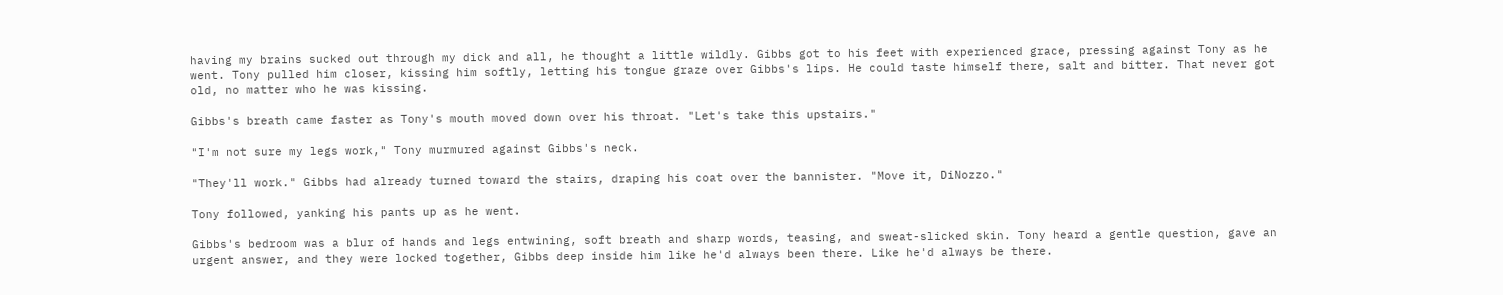having my brains sucked out through my dick and all, he thought a little wildly. Gibbs got to his feet with experienced grace, pressing against Tony as he went. Tony pulled him closer, kissing him softly, letting his tongue graze over Gibbs's lips. He could taste himself there, salt and bitter. That never got old, no matter who he was kissing.

Gibbs's breath came faster as Tony's mouth moved down over his throat. "Let's take this upstairs."

"I'm not sure my legs work," Tony murmured against Gibbs's neck.

"They'll work." Gibbs had already turned toward the stairs, draping his coat over the bannister. "Move it, DiNozzo."

Tony followed, yanking his pants up as he went.

Gibbs's bedroom was a blur of hands and legs entwining, soft breath and sharp words, teasing, and sweat-slicked skin. Tony heard a gentle question, gave an urgent answer, and they were locked together, Gibbs deep inside him like he'd always been there. Like he'd always be there.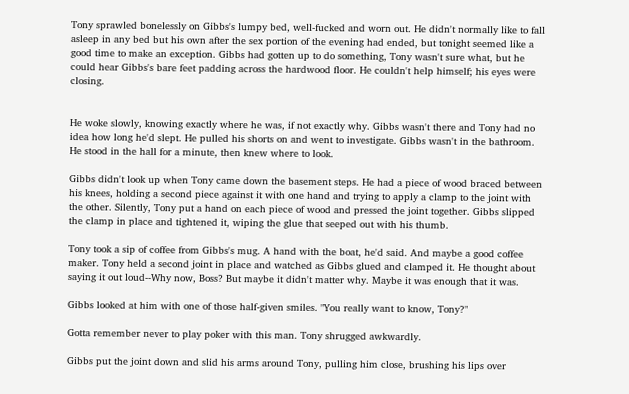Tony sprawled bonelessly on Gibbs's lumpy bed, well-fucked and worn out. He didn't normally like to fall asleep in any bed but his own after the sex portion of the evening had ended, but tonight seemed like a good time to make an exception. Gibbs had gotten up to do something, Tony wasn't sure what, but he could hear Gibbs's bare feet padding across the hardwood floor. He couldn't help himself; his eyes were closing.


He woke slowly, knowing exactly where he was, if not exactly why. Gibbs wasn't there and Tony had no idea how long he'd slept. He pulled his shorts on and went to investigate. Gibbs wasn't in the bathroom. He stood in the hall for a minute, then knew where to look.

Gibbs didn't look up when Tony came down the basement steps. He had a piece of wood braced between his knees, holding a second piece against it with one hand and trying to apply a clamp to the joint with the other. Silently, Tony put a hand on each piece of wood and pressed the joint together. Gibbs slipped the clamp in place and tightened it, wiping the glue that seeped out with his thumb.

Tony took a sip of coffee from Gibbs's mug. A hand with the boat, he'd said. And maybe a good coffee maker. Tony held a second joint in place and watched as Gibbs glued and clamped it. He thought about saying it out loud--Why now, Boss? But maybe it didn't matter why. Maybe it was enough that it was.

Gibbs looked at him with one of those half-given smiles. "You really want to know, Tony?"

Gotta remember never to play poker with this man. Tony shrugged awkwardly.

Gibbs put the joint down and slid his arms around Tony, pulling him close, brushing his lips over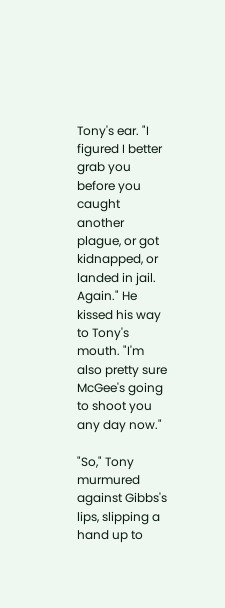Tony's ear. "I figured I better grab you before you caught another plague, or got kidnapped, or landed in jail. Again." He kissed his way to Tony's mouth. "I'm also pretty sure McGee's going to shoot you any day now."

"So," Tony murmured against Gibbs's lips, slipping a hand up to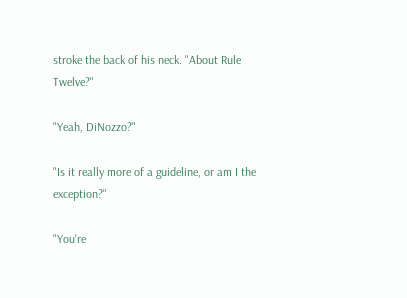stroke the back of his neck. "About Rule Twelve?"

"Yeah, DiNozzo?"

"Is it really more of a guideline, or am I the exception?"

"You're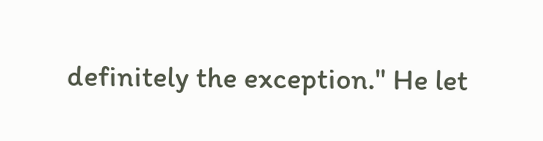definitely the exception." He let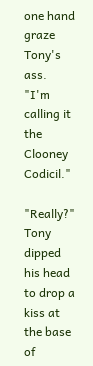one hand graze Tony's ass. "I'm calling it the Clooney Codicil."

"Really?" Tony dipped his head to drop a kiss at the base of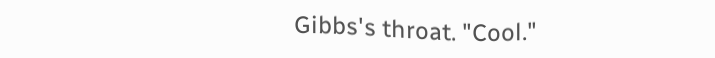Gibbs's throat. "Cool."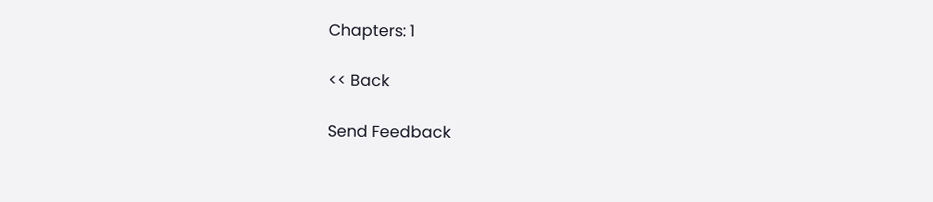Chapters: 1

<< Back

Send Feedback